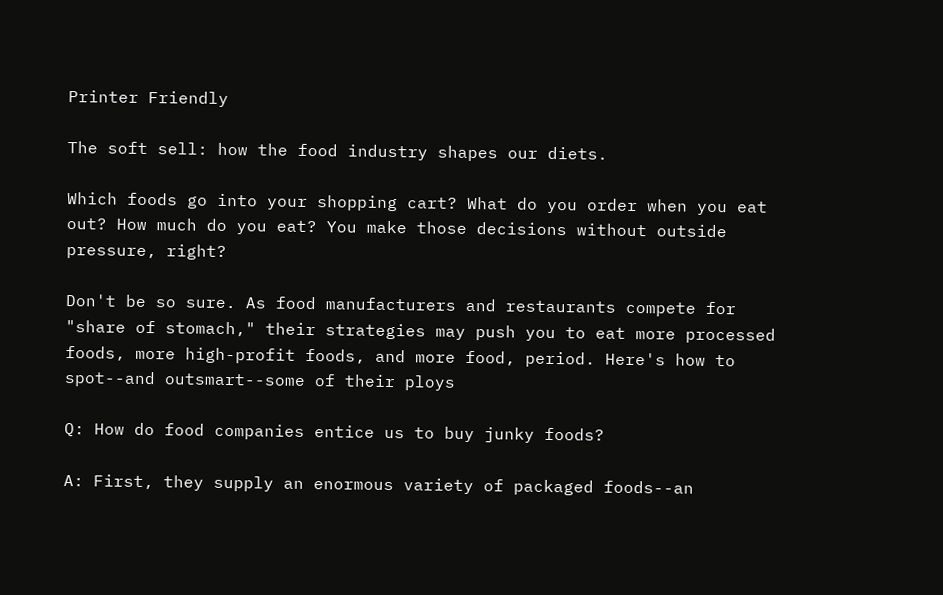Printer Friendly

The soft sell: how the food industry shapes our diets.

Which foods go into your shopping cart? What do you order when you eat out? How much do you eat? You make those decisions without outside pressure, right?

Don't be so sure. As food manufacturers and restaurants compete for "share of stomach," their strategies may push you to eat more processed foods, more high-profit foods, and more food, period. Here's how to spot--and outsmart--some of their ploys

Q: How do food companies entice us to buy junky foods?

A: First, they supply an enormous variety of packaged foods--an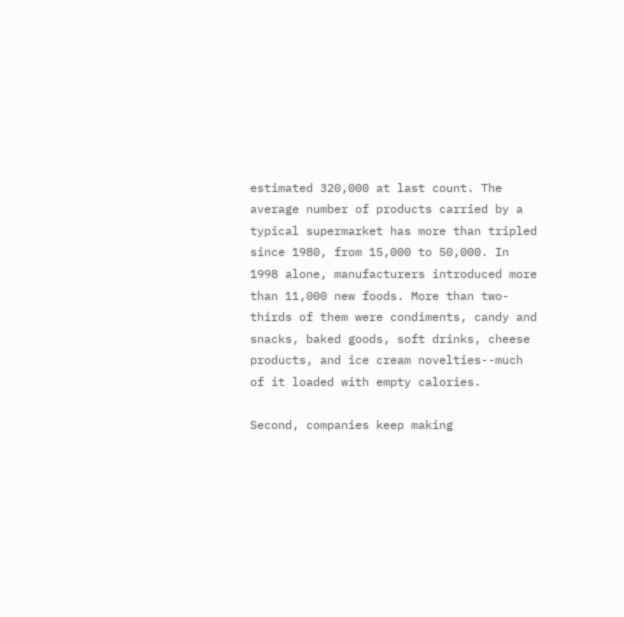estimated 320,000 at last count. The average number of products carried by a typical supermarket has more than tripled since 1980, from 15,000 to 50,000. In 1998 alone, manufacturers introduced more than 11,000 new foods. More than two-thirds of them were condiments, candy and snacks, baked goods, soft drinks, cheese products, and ice cream novelties--much of it loaded with empty calories.

Second, companies keep making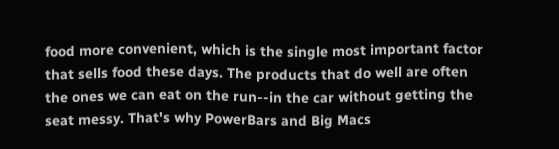food more convenient, which is the single most important factor that sells food these days. The products that do well are often the ones we can eat on the run--in the car without getting the seat messy. That's why PowerBars and Big Macs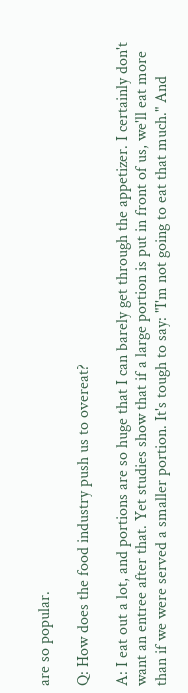are so popular.

Q: How does the food industry push us to overeat?

A: I eat out a lot, and portions are so huge that I can barely get through the appetizer. I certainly don't want an entree after that. Yet studies show that if a large portion is put in front of us, we'll eat more than if we were served a smaller portion. It's tough to say: "I'm not going to eat that much." And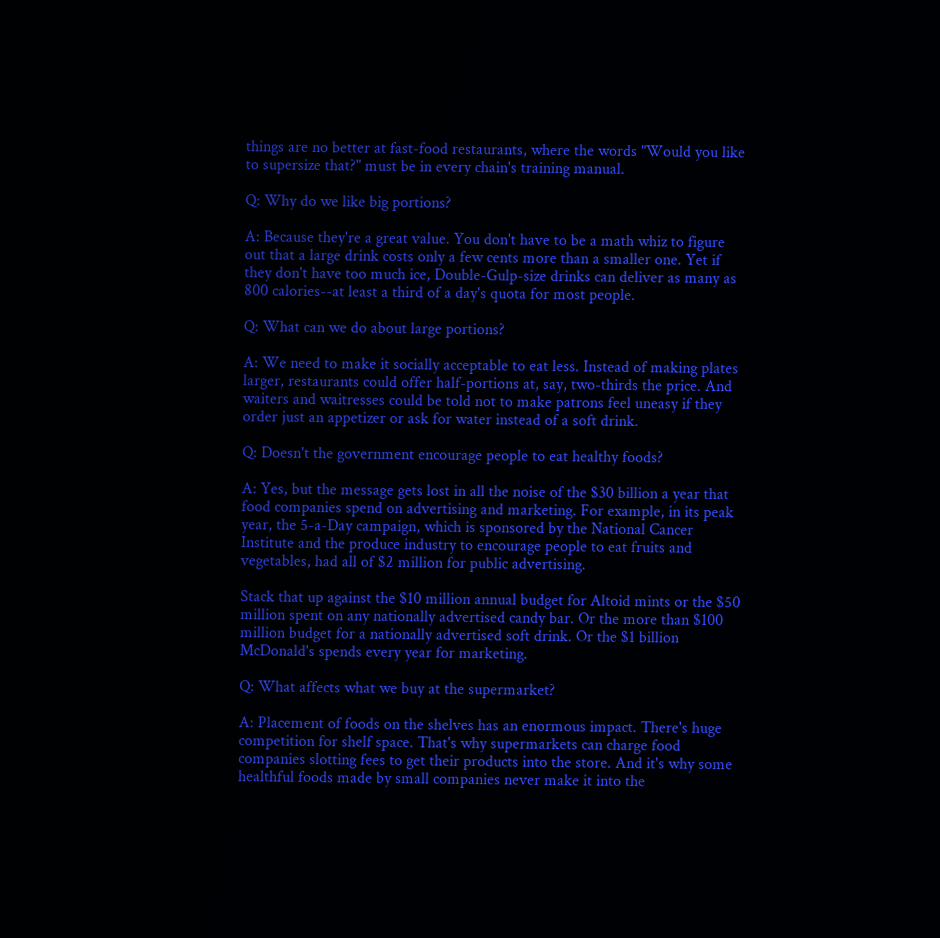things are no better at fast-food restaurants, where the words "Would you like to supersize that?" must be in every chain's training manual.

Q: Why do we like big portions?

A: Because they're a great value. You don't have to be a math whiz to figure out that a large drink costs only a few cents more than a smaller one. Yet if they don't have too much ice, Double-Gulp-size drinks can deliver as many as 800 calories--at least a third of a day's quota for most people.

Q: What can we do about large portions?

A: We need to make it socially acceptable to eat less. Instead of making plates larger, restaurants could offer half-portions at, say, two-thirds the price. And waiters and waitresses could be told not to make patrons feel uneasy if they order just an appetizer or ask for water instead of a soft drink.

Q: Doesn't the government encourage people to eat healthy foods?

A: Yes, but the message gets lost in all the noise of the $30 billion a year that food companies spend on advertising and marketing. For example, in its peak year, the 5-a-Day campaign, which is sponsored by the National Cancer Institute and the produce industry to encourage people to eat fruits and vegetables, had all of $2 million for public advertising.

Stack that up against the $10 million annual budget for Altoid mints or the $50 million spent on any nationally advertised candy bar. Or the more than $100 million budget for a nationally advertised soft drink. Or the $1 billion McDonald's spends every year for marketing.

Q: What affects what we buy at the supermarket?

A: Placement of foods on the shelves has an enormous impact. There's huge competition for shelf space. That's why supermarkets can charge food companies slotting fees to get their products into the store. And it's why some healthful foods made by small companies never make it into the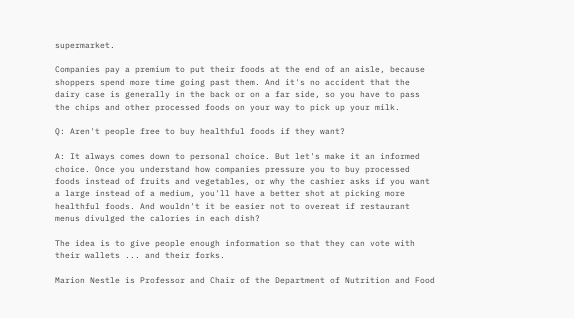supermarket.

Companies pay a premium to put their foods at the end of an aisle, because shoppers spend more time going past them. And it's no accident that the dairy case is generally in the back or on a far side, so you have to pass the chips and other processed foods on your way to pick up your milk.

Q: Aren't people free to buy healthful foods if they want?

A: It always comes down to personal choice. But let's make it an informed choice. Once you understand how companies pressure you to buy processed foods instead of fruits and vegetables, or why the cashier asks if you want a large instead of a medium, you'll have a better shot at picking more healthful foods. And wouldn't it be easier not to overeat if restaurant menus divulged the calories in each dish?

The idea is to give people enough information so that they can vote with their wallets ... and their forks.

Marion Nestle is Professor and Chair of the Department of Nutrition and Food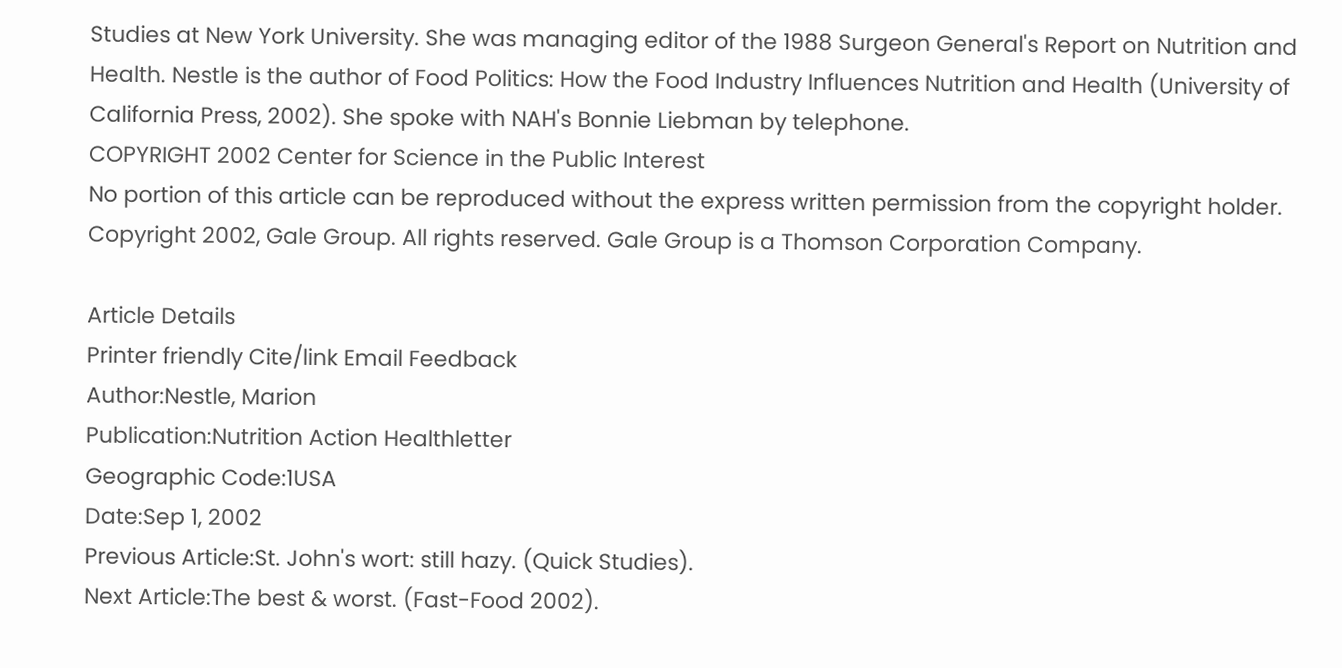Studies at New York University. She was managing editor of the 1988 Surgeon General's Report on Nutrition and Health. Nestle is the author of Food Politics: How the Food Industry Influences Nutrition and Health (University of California Press, 2002). She spoke with NAH's Bonnie Liebman by telephone.
COPYRIGHT 2002 Center for Science in the Public Interest
No portion of this article can be reproduced without the express written permission from the copyright holder.
Copyright 2002, Gale Group. All rights reserved. Gale Group is a Thomson Corporation Company.

Article Details
Printer friendly Cite/link Email Feedback
Author:Nestle, Marion
Publication:Nutrition Action Healthletter
Geographic Code:1USA
Date:Sep 1, 2002
Previous Article:St. John's wort: still hazy. (Quick Studies).
Next Article:The best & worst. (Fast-Food 2002).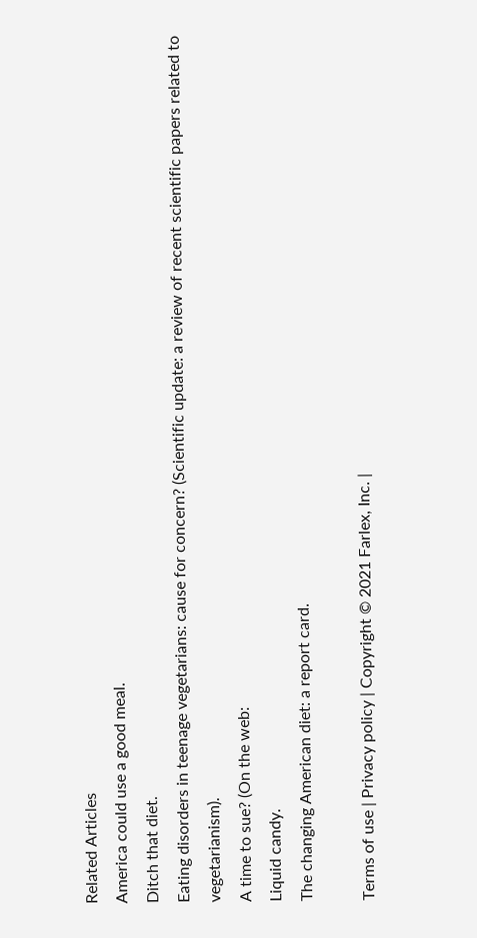Related Articles
America could use a good meal.
Ditch that diet.
Eating disorders in teenage vegetarians: cause for concern? (Scientific update: a review of recent scientific papers related to vegetarianism).
A time to sue? (On the web:
Liquid candy.
The changing American diet: a report card.

Terms of use | Privacy policy | Copyright © 2021 Farlex, Inc. |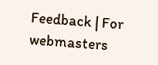Feedback | For webmasters